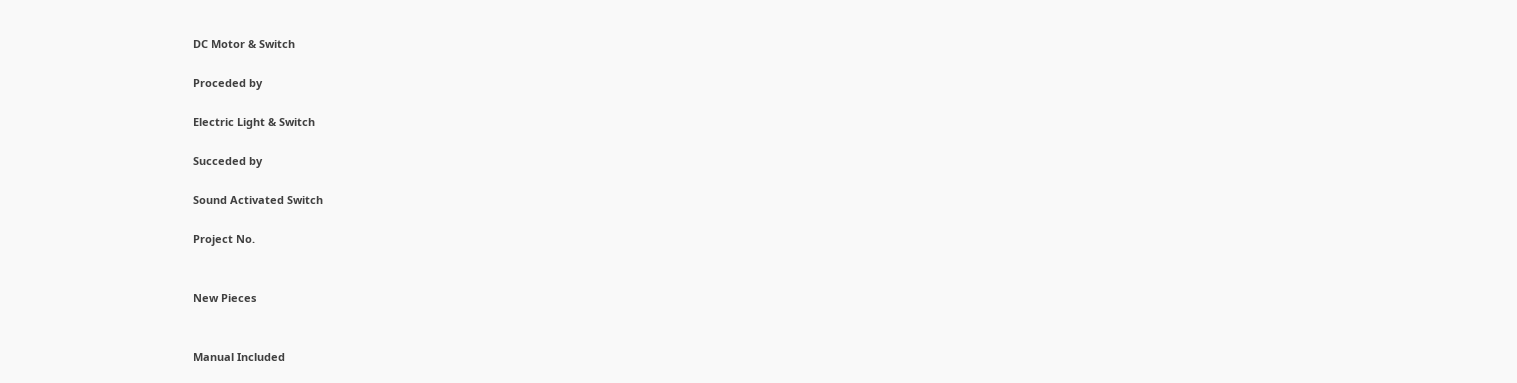DC Motor & Switch

Proceded by

Electric Light & Switch

Succeded by

Sound Activated Switch

Project No.


New Pieces


Manual Included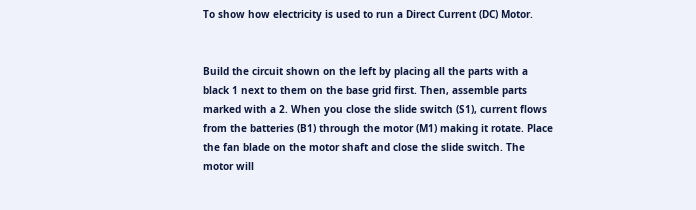To show how electricity is used to run a Direct Current (DC) Motor.


Build the circuit shown on the left by placing all the parts with a black 1 next to them on the base grid first. Then, assemble parts marked with a 2. When you close the slide switch (S1), current flows from the batteries (B1) through the motor (M1) making it rotate. Place the fan blade on the motor shaft and close the slide switch. The motor will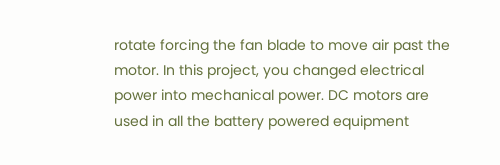rotate forcing the fan blade to move air past the motor. In this project, you changed electrical power into mechanical power. DC motors are used in all the battery powered equipment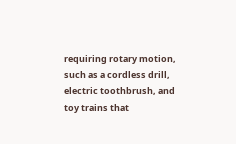requiring rotary motion, such as a cordless drill, electric toothbrush, and toy trains that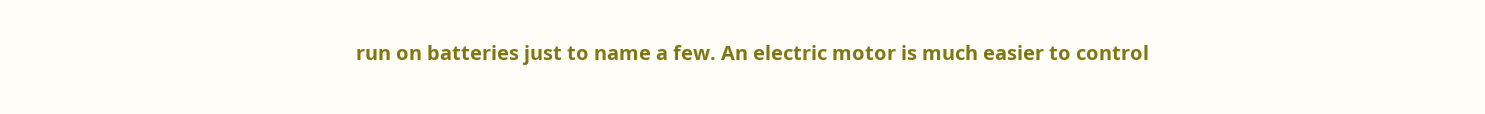run on batteries just to name a few. An electric motor is much easier to control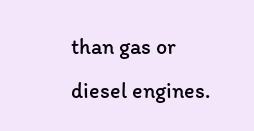than gas or diesel engines.